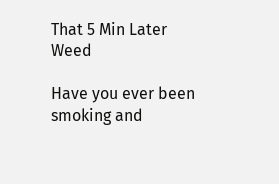That 5 Min Later Weed

Have you ever been smoking and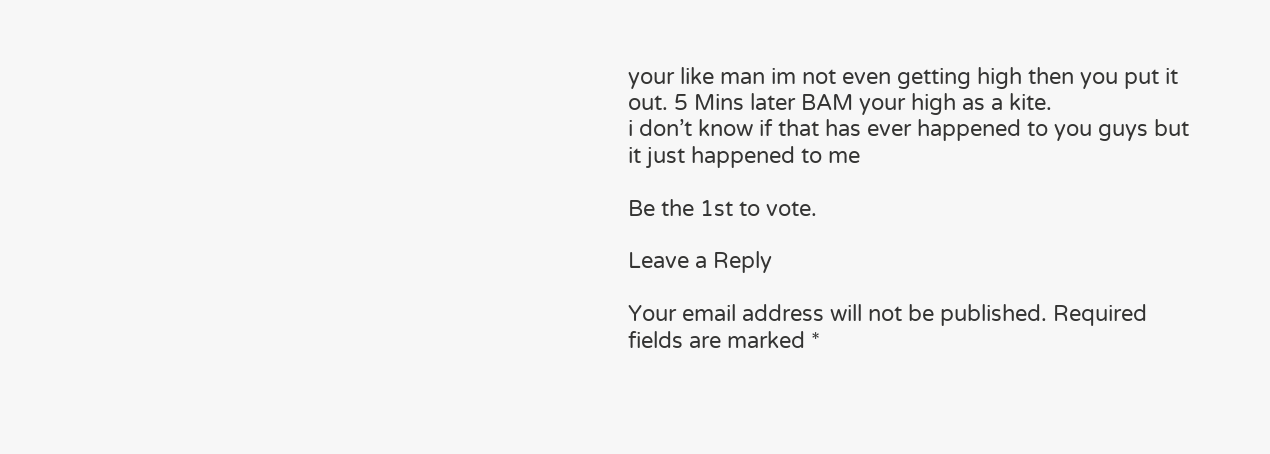your like man im not even getting high then you put it out. 5 Mins later BAM your high as a kite.
i don’t know if that has ever happened to you guys but it just happened to me

Be the 1st to vote.

Leave a Reply

Your email address will not be published. Required fields are marked *